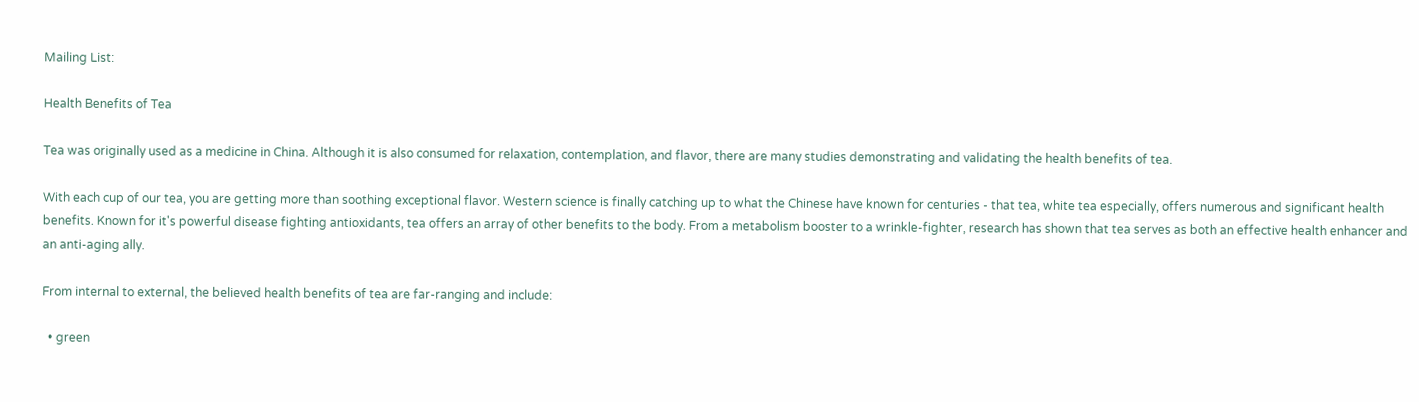Mailing List:

Health Benefits of Tea

Tea was originally used as a medicine in China. Although it is also consumed for relaxation, contemplation, and flavor, there are many studies demonstrating and validating the health benefits of tea.

With each cup of our tea, you are getting more than soothing exceptional flavor. Western science is finally catching up to what the Chinese have known for centuries - that tea, white tea especially, offers numerous and significant health benefits. Known for it's powerful disease fighting antioxidants, tea offers an array of other benefits to the body. From a metabolism booster to a wrinkle-fighter, research has shown that tea serves as both an effective health enhancer and an anti-aging ally.

From internal to external, the believed health benefits of tea are far-ranging and include:

  • green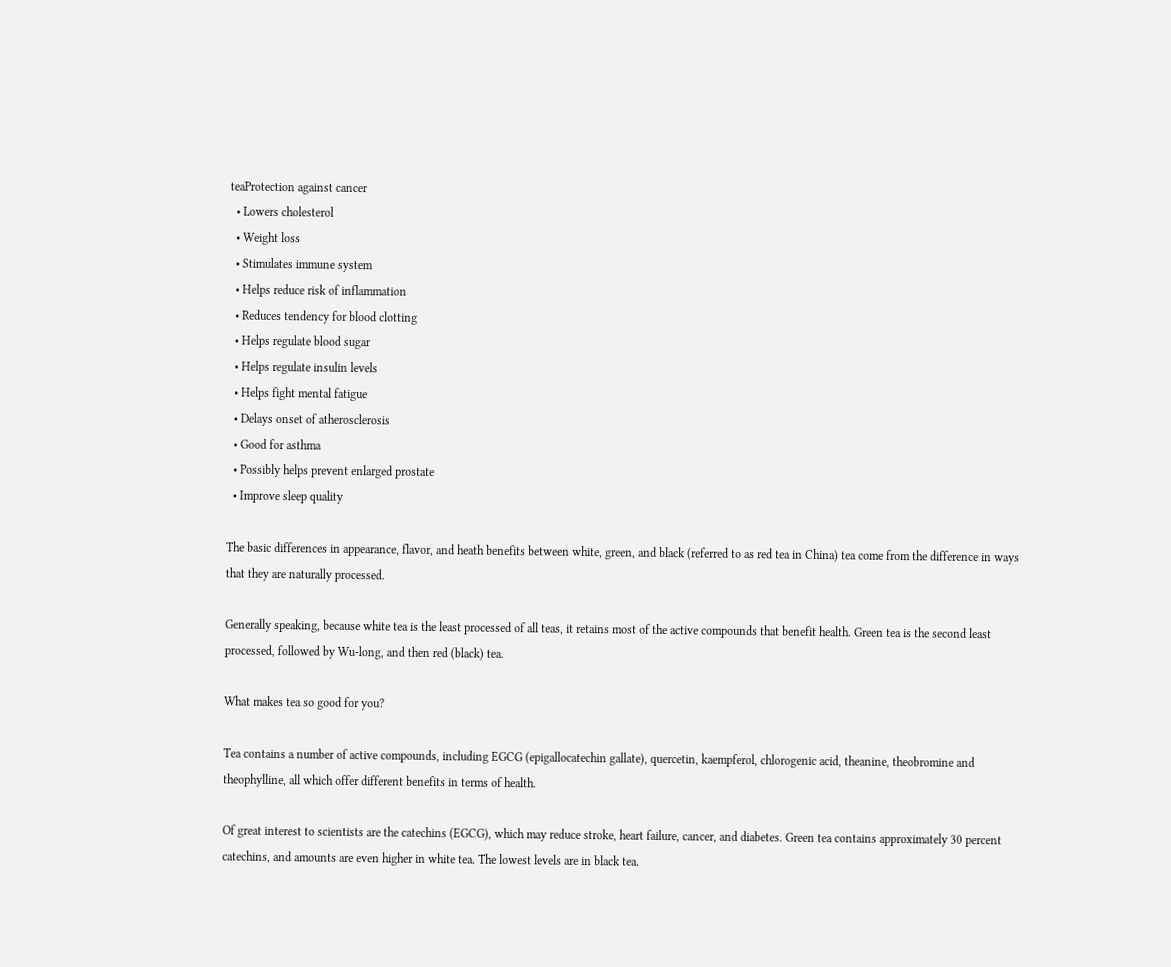teaProtection against cancer
  • Lowers cholesterol
  • Weight loss
  • Stimulates immune system
  • Helps reduce risk of inflammation
  • Reduces tendency for blood clotting
  • Helps regulate blood sugar
  • Helps regulate insulin levels
  • Helps fight mental fatigue
  • Delays onset of atherosclerosis
  • Good for asthma
  • Possibly helps prevent enlarged prostate
  • Improve sleep quality

The basic differences in appearance, flavor, and heath benefits between white, green, and black (referred to as red tea in China) tea come from the difference in ways that they are naturally processed.

Generally speaking, because white tea is the least processed of all teas, it retains most of the active compounds that benefit health. Green tea is the second least processed, followed by Wu-long, and then red (black) tea.

What makes tea so good for you?

Tea contains a number of active compounds, including EGCG (epigallocatechin gallate), quercetin, kaempferol, chlorogenic acid, theanine, theobromine and theophylline, all which offer different benefits in terms of health.

Of great interest to scientists are the catechins (EGCG), which may reduce stroke, heart failure, cancer, and diabetes. Green tea contains approximately 30 percent catechins, and amounts are even higher in white tea. The lowest levels are in black tea.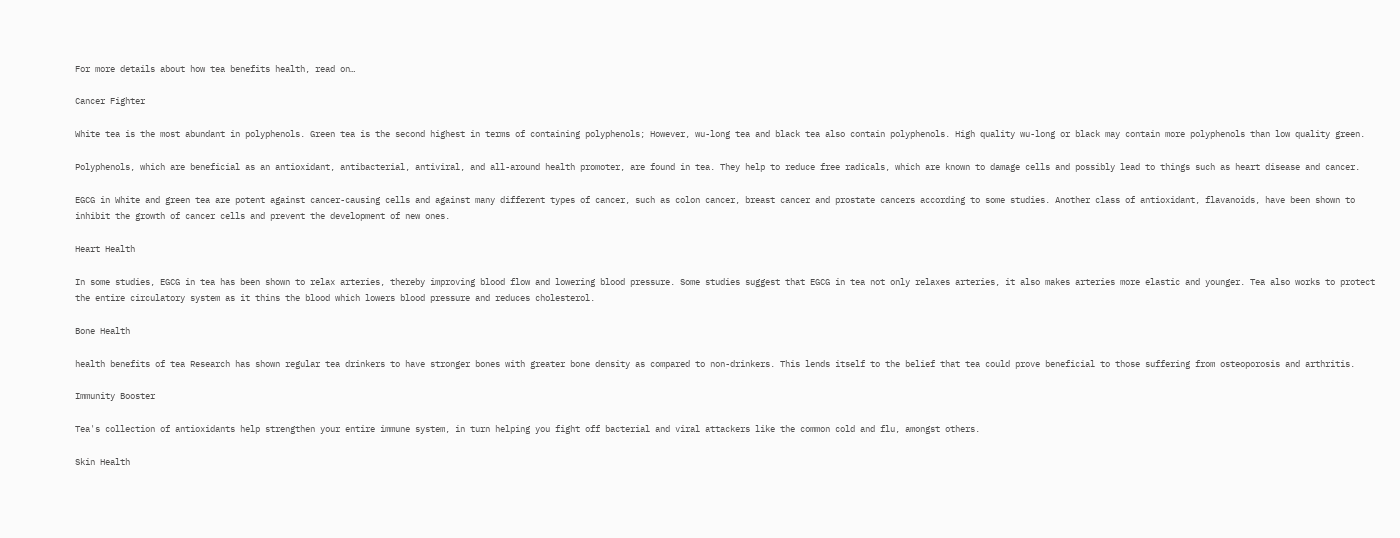For more details about how tea benefits health, read on…

Cancer Fighter

White tea is the most abundant in polyphenols. Green tea is the second highest in terms of containing polyphenols; However, wu-long tea and black tea also contain polyphenols. High quality wu-long or black may contain more polyphenols than low quality green.

Polyphenols, which are beneficial as an antioxidant, antibacterial, antiviral, and all-around health promoter, are found in tea. They help to reduce free radicals, which are known to damage cells and possibly lead to things such as heart disease and cancer.

EGCG in White and green tea are potent against cancer-causing cells and against many different types of cancer, such as colon cancer, breast cancer and prostate cancers according to some studies. Another class of antioxidant, flavanoids, have been shown to inhibit the growth of cancer cells and prevent the development of new ones.

Heart Health

In some studies, EGCG in tea has been shown to relax arteries, thereby improving blood flow and lowering blood pressure. Some studies suggest that EGCG in tea not only relaxes arteries, it also makes arteries more elastic and younger. Tea also works to protect the entire circulatory system as it thins the blood which lowers blood pressure and reduces cholesterol.

Bone Health

health benefits of tea Research has shown regular tea drinkers to have stronger bones with greater bone density as compared to non-drinkers. This lends itself to the belief that tea could prove beneficial to those suffering from osteoporosis and arthritis.

Immunity Booster

Tea's collection of antioxidants help strengthen your entire immune system, in turn helping you fight off bacterial and viral attackers like the common cold and flu, amongst others.

Skin Health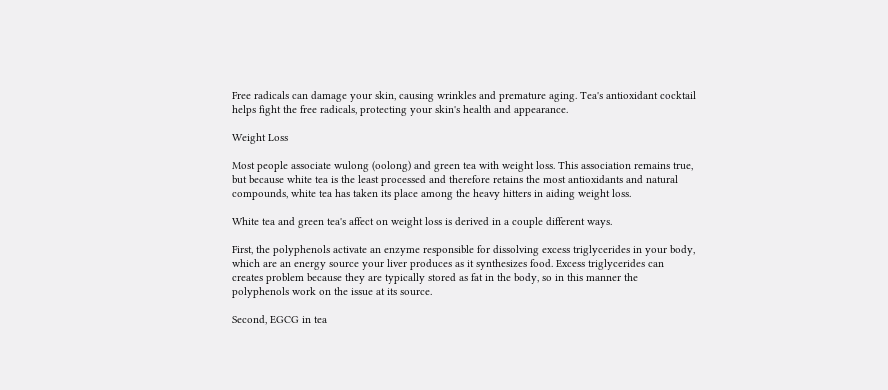Free radicals can damage your skin, causing wrinkles and premature aging. Tea's antioxidant cocktail helps fight the free radicals, protecting your skin's health and appearance.

Weight Loss

Most people associate wulong (oolong) and green tea with weight loss. This association remains true, but because white tea is the least processed and therefore retains the most antioxidants and natural compounds, white tea has taken its place among the heavy hitters in aiding weight loss.

White tea and green tea's affect on weight loss is derived in a couple different ways.

First, the polyphenols activate an enzyme responsible for dissolving excess triglycerides in your body, which are an energy source your liver produces as it synthesizes food. Excess triglycerides can creates problem because they are typically stored as fat in the body, so in this manner the polyphenols work on the issue at its source.

Second, EGCG in tea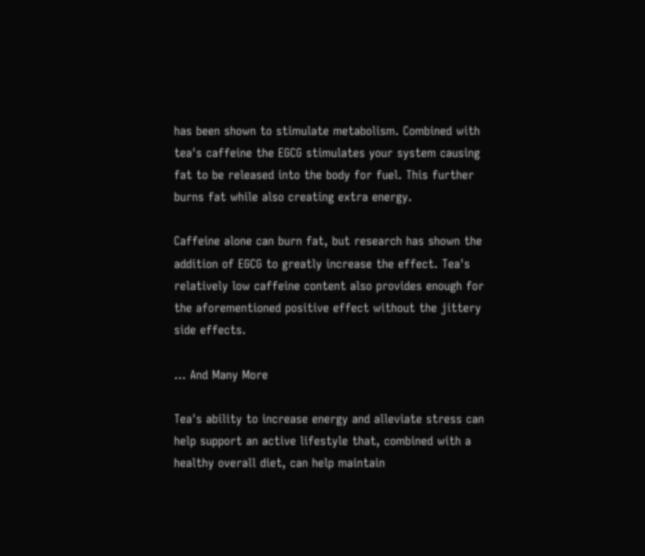has been shown to stimulate metabolism. Combined with tea's caffeine the EGCG stimulates your system causing fat to be released into the body for fuel. This further burns fat while also creating extra energy.

Caffeine alone can burn fat, but research has shown the addition of EGCG to greatly increase the effect. Tea's relatively low caffeine content also provides enough for the aforementioned positive effect without the jittery side effects.

… And Many More

Tea's ability to increase energy and alleviate stress can help support an active lifestyle that, combined with a healthy overall diet, can help maintain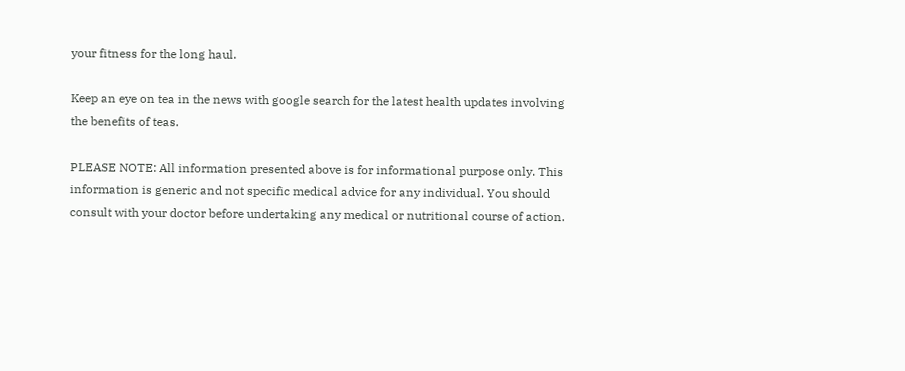your fitness for the long haul.

Keep an eye on tea in the news with google search for the latest health updates involving the benefits of teas.

PLEASE NOTE: All information presented above is for informational purpose only. This information is generic and not specific medical advice for any individual. You should consult with your doctor before undertaking any medical or nutritional course of action.